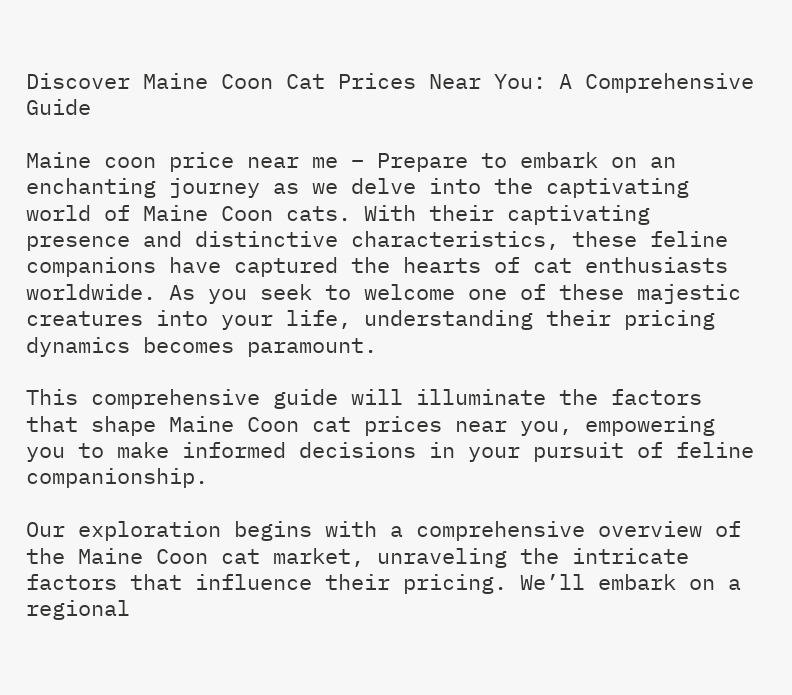Discover Maine Coon Cat Prices Near You: A Comprehensive Guide

Maine coon price near me – Prepare to embark on an enchanting journey as we delve into the captivating world of Maine Coon cats. With their captivating presence and distinctive characteristics, these feline companions have captured the hearts of cat enthusiasts worldwide. As you seek to welcome one of these majestic creatures into your life, understanding their pricing dynamics becomes paramount.

This comprehensive guide will illuminate the factors that shape Maine Coon cat prices near you, empowering you to make informed decisions in your pursuit of feline companionship.

Our exploration begins with a comprehensive overview of the Maine Coon cat market, unraveling the intricate factors that influence their pricing. We’ll embark on a regional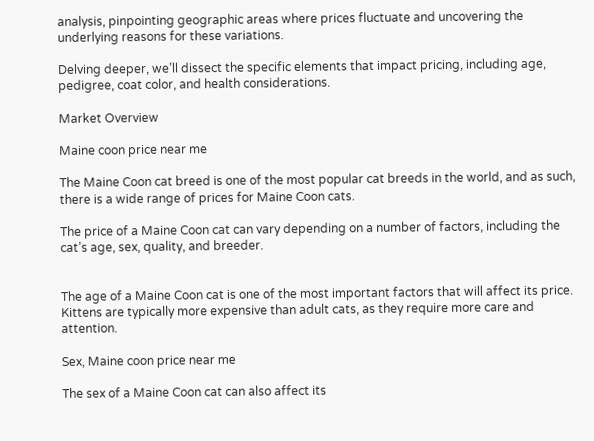analysis, pinpointing geographic areas where prices fluctuate and uncovering the underlying reasons for these variations.

Delving deeper, we’ll dissect the specific elements that impact pricing, including age, pedigree, coat color, and health considerations.

Market Overview

Maine coon price near me

The Maine Coon cat breed is one of the most popular cat breeds in the world, and as such, there is a wide range of prices for Maine Coon cats.

The price of a Maine Coon cat can vary depending on a number of factors, including the cat’s age, sex, quality, and breeder.


The age of a Maine Coon cat is one of the most important factors that will affect its price. Kittens are typically more expensive than adult cats, as they require more care and attention.

Sex, Maine coon price near me

The sex of a Maine Coon cat can also affect its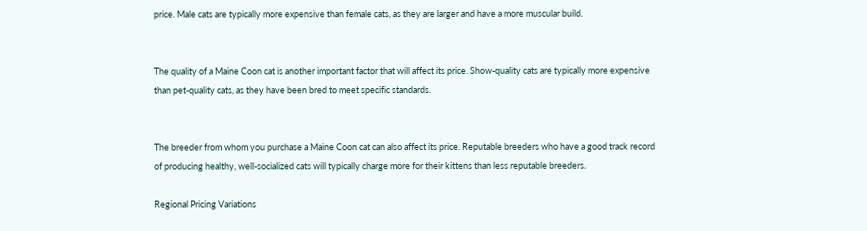price. Male cats are typically more expensive than female cats, as they are larger and have a more muscular build.


The quality of a Maine Coon cat is another important factor that will affect its price. Show-quality cats are typically more expensive than pet-quality cats, as they have been bred to meet specific standards.


The breeder from whom you purchase a Maine Coon cat can also affect its price. Reputable breeders who have a good track record of producing healthy, well-socialized cats will typically charge more for their kittens than less reputable breeders.

Regional Pricing Variations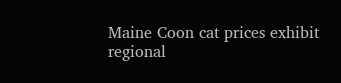Maine Coon cat prices exhibit regional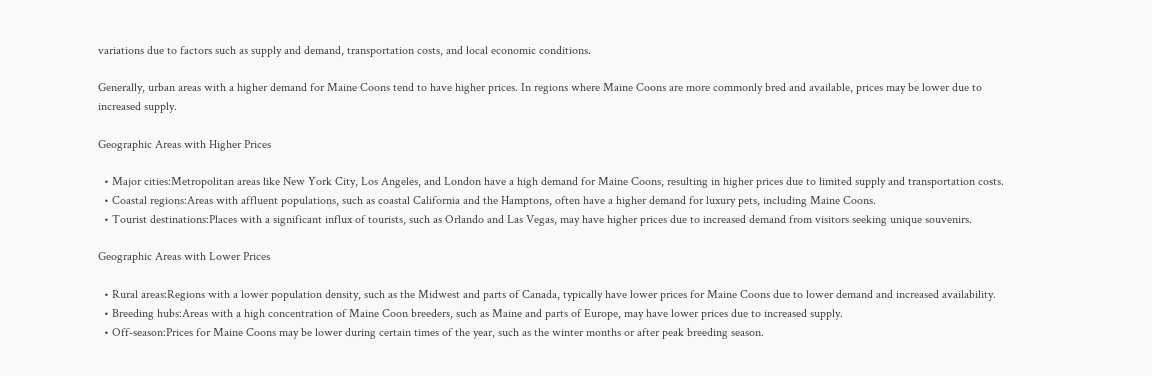variations due to factors such as supply and demand, transportation costs, and local economic conditions.

Generally, urban areas with a higher demand for Maine Coons tend to have higher prices. In regions where Maine Coons are more commonly bred and available, prices may be lower due to increased supply.

Geographic Areas with Higher Prices

  • Major cities:Metropolitan areas like New York City, Los Angeles, and London have a high demand for Maine Coons, resulting in higher prices due to limited supply and transportation costs.
  • Coastal regions:Areas with affluent populations, such as coastal California and the Hamptons, often have a higher demand for luxury pets, including Maine Coons.
  • Tourist destinations:Places with a significant influx of tourists, such as Orlando and Las Vegas, may have higher prices due to increased demand from visitors seeking unique souvenirs.

Geographic Areas with Lower Prices

  • Rural areas:Regions with a lower population density, such as the Midwest and parts of Canada, typically have lower prices for Maine Coons due to lower demand and increased availability.
  • Breeding hubs:Areas with a high concentration of Maine Coon breeders, such as Maine and parts of Europe, may have lower prices due to increased supply.
  • Off-season:Prices for Maine Coons may be lower during certain times of the year, such as the winter months or after peak breeding season.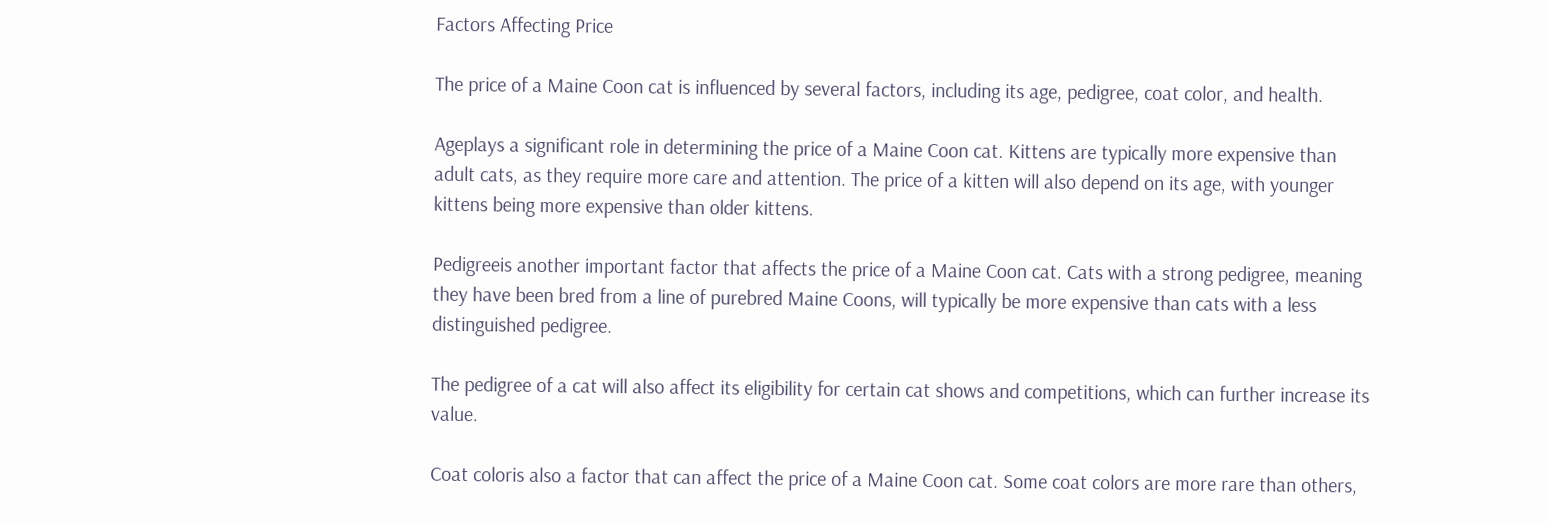Factors Affecting Price

The price of a Maine Coon cat is influenced by several factors, including its age, pedigree, coat color, and health.

Ageplays a significant role in determining the price of a Maine Coon cat. Kittens are typically more expensive than adult cats, as they require more care and attention. The price of a kitten will also depend on its age, with younger kittens being more expensive than older kittens.

Pedigreeis another important factor that affects the price of a Maine Coon cat. Cats with a strong pedigree, meaning they have been bred from a line of purebred Maine Coons, will typically be more expensive than cats with a less distinguished pedigree.

The pedigree of a cat will also affect its eligibility for certain cat shows and competitions, which can further increase its value.

Coat coloris also a factor that can affect the price of a Maine Coon cat. Some coat colors are more rare than others,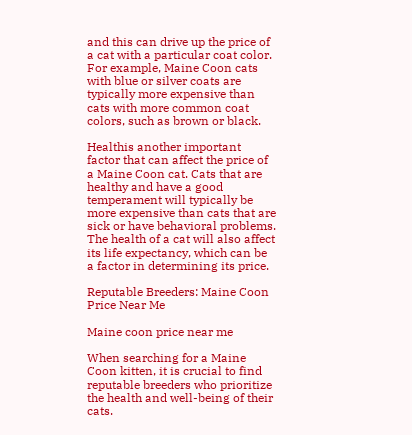and this can drive up the price of a cat with a particular coat color. For example, Maine Coon cats with blue or silver coats are typically more expensive than cats with more common coat colors, such as brown or black.

Healthis another important factor that can affect the price of a Maine Coon cat. Cats that are healthy and have a good temperament will typically be more expensive than cats that are sick or have behavioral problems. The health of a cat will also affect its life expectancy, which can be a factor in determining its price.

Reputable Breeders: Maine Coon Price Near Me

Maine coon price near me

When searching for a Maine Coon kitten, it is crucial to find reputable breeders who prioritize the health and well-being of their cats.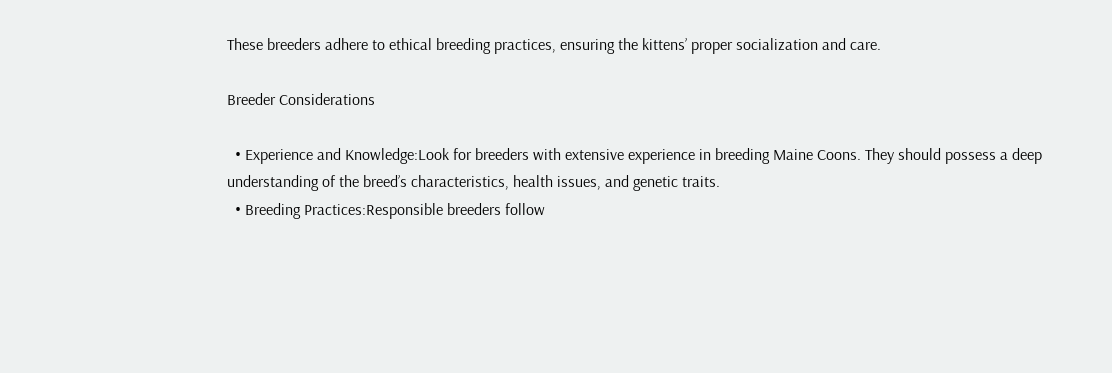These breeders adhere to ethical breeding practices, ensuring the kittens’ proper socialization and care.

Breeder Considerations

  • Experience and Knowledge:Look for breeders with extensive experience in breeding Maine Coons. They should possess a deep understanding of the breed’s characteristics, health issues, and genetic traits.
  • Breeding Practices:Responsible breeders follow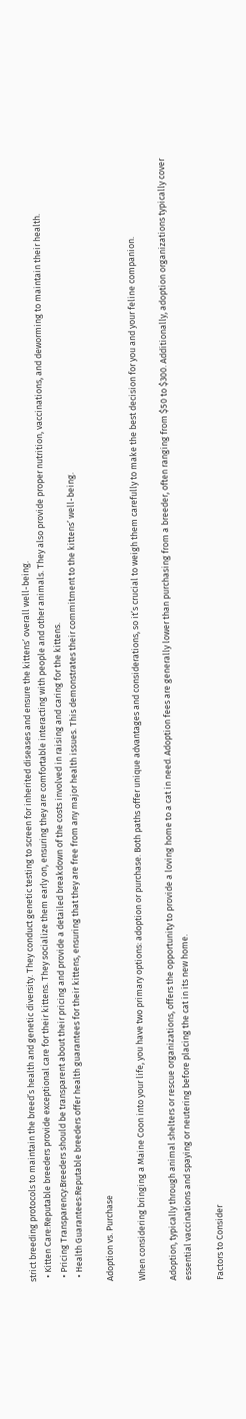strict breeding protocols to maintain the breed’s health and genetic diversity. They conduct genetic testing to screen for inherited diseases and ensure the kittens’ overall well-being.
  • Kitten Care:Reputable breeders provide exceptional care for their kittens. They socialize them early on, ensuring they are comfortable interacting with people and other animals. They also provide proper nutrition, vaccinations, and deworming to maintain their health.
  • Pricing Transparency:Breeders should be transparent about their pricing and provide a detailed breakdown of the costs involved in raising and caring for the kittens.
  • Health Guarantees:Reputable breeders offer health guarantees for their kittens, ensuring that they are free from any major health issues. This demonstrates their commitment to the kittens’ well-being.

Adoption vs. Purchase

When considering bringing a Maine Coon into your life, you have two primary options: adoption or purchase. Both paths offer unique advantages and considerations, so it’s crucial to weigh them carefully to make the best decision for you and your feline companion.

Adoption, typically through animal shelters or rescue organizations, offers the opportunity to provide a loving home to a cat in need. Adoption fees are generally lower than purchasing from a breeder, often ranging from $50 to $300. Additionally, adoption organizations typically cover essential vaccinations and spaying or neutering before placing the cat in its new home.

Factors to Consider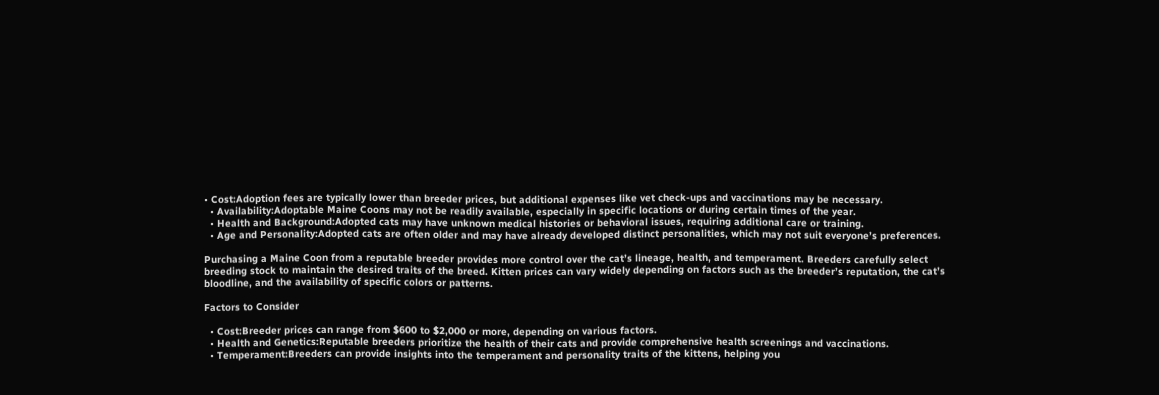• Cost:Adoption fees are typically lower than breeder prices, but additional expenses like vet check-ups and vaccinations may be necessary.
  • Availability:Adoptable Maine Coons may not be readily available, especially in specific locations or during certain times of the year.
  • Health and Background:Adopted cats may have unknown medical histories or behavioral issues, requiring additional care or training.
  • Age and Personality:Adopted cats are often older and may have already developed distinct personalities, which may not suit everyone’s preferences.

Purchasing a Maine Coon from a reputable breeder provides more control over the cat’s lineage, health, and temperament. Breeders carefully select breeding stock to maintain the desired traits of the breed. Kitten prices can vary widely depending on factors such as the breeder’s reputation, the cat’s bloodline, and the availability of specific colors or patterns.

Factors to Consider

  • Cost:Breeder prices can range from $600 to $2,000 or more, depending on various factors.
  • Health and Genetics:Reputable breeders prioritize the health of their cats and provide comprehensive health screenings and vaccinations.
  • Temperament:Breeders can provide insights into the temperament and personality traits of the kittens, helping you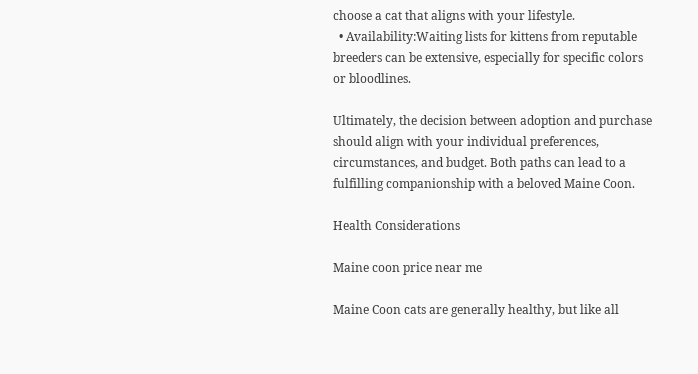choose a cat that aligns with your lifestyle.
  • Availability:Waiting lists for kittens from reputable breeders can be extensive, especially for specific colors or bloodlines.

Ultimately, the decision between adoption and purchase should align with your individual preferences, circumstances, and budget. Both paths can lead to a fulfilling companionship with a beloved Maine Coon.

Health Considerations

Maine coon price near me

Maine Coon cats are generally healthy, but like all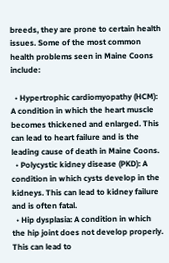breeds, they are prone to certain health issues. Some of the most common health problems seen in Maine Coons include:

  • Hypertrophic cardiomyopathy (HCM): A condition in which the heart muscle becomes thickened and enlarged. This can lead to heart failure and is the leading cause of death in Maine Coons.
  • Polycystic kidney disease (PKD): A condition in which cysts develop in the kidneys. This can lead to kidney failure and is often fatal.
  • Hip dysplasia: A condition in which the hip joint does not develop properly. This can lead to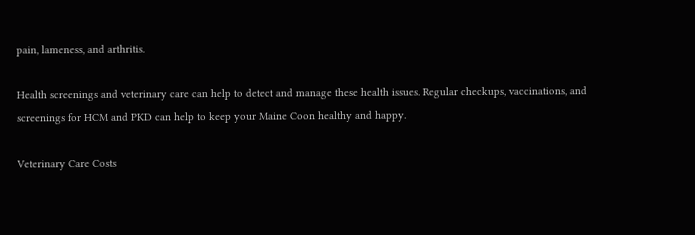pain, lameness, and arthritis.

Health screenings and veterinary care can help to detect and manage these health issues. Regular checkups, vaccinations, and screenings for HCM and PKD can help to keep your Maine Coon healthy and happy.

Veterinary Care Costs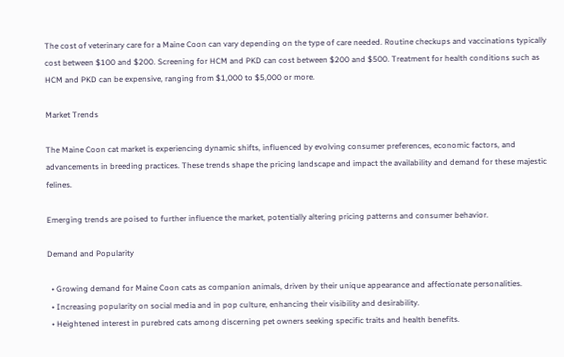The cost of veterinary care for a Maine Coon can vary depending on the type of care needed. Routine checkups and vaccinations typically cost between $100 and $200. Screening for HCM and PKD can cost between $200 and $500. Treatment for health conditions such as HCM and PKD can be expensive, ranging from $1,000 to $5,000 or more.

Market Trends

The Maine Coon cat market is experiencing dynamic shifts, influenced by evolving consumer preferences, economic factors, and advancements in breeding practices. These trends shape the pricing landscape and impact the availability and demand for these majestic felines.

Emerging trends are poised to further influence the market, potentially altering pricing patterns and consumer behavior.

Demand and Popularity

  • Growing demand for Maine Coon cats as companion animals, driven by their unique appearance and affectionate personalities.
  • Increasing popularity on social media and in pop culture, enhancing their visibility and desirability.
  • Heightened interest in purebred cats among discerning pet owners seeking specific traits and health benefits.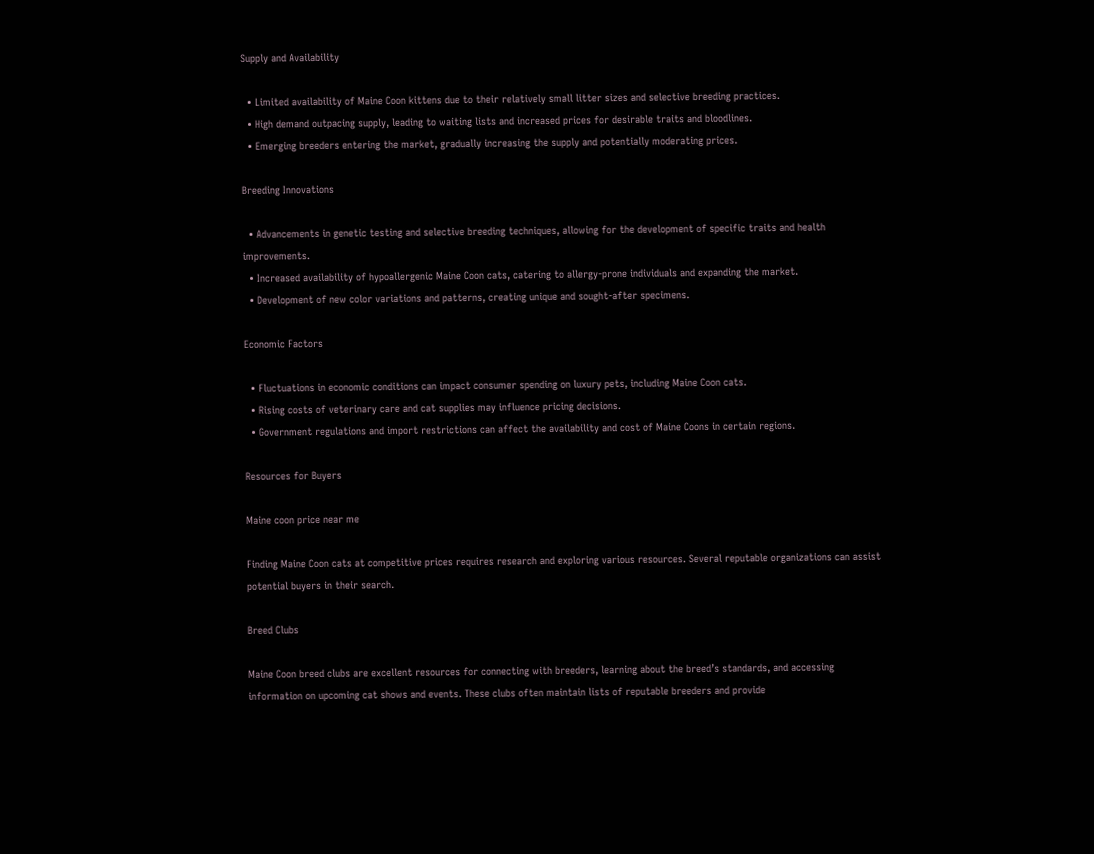Supply and Availability

  • Limited availability of Maine Coon kittens due to their relatively small litter sizes and selective breeding practices.
  • High demand outpacing supply, leading to waiting lists and increased prices for desirable traits and bloodlines.
  • Emerging breeders entering the market, gradually increasing the supply and potentially moderating prices.

Breeding Innovations

  • Advancements in genetic testing and selective breeding techniques, allowing for the development of specific traits and health improvements.
  • Increased availability of hypoallergenic Maine Coon cats, catering to allergy-prone individuals and expanding the market.
  • Development of new color variations and patterns, creating unique and sought-after specimens.

Economic Factors

  • Fluctuations in economic conditions can impact consumer spending on luxury pets, including Maine Coon cats.
  • Rising costs of veterinary care and cat supplies may influence pricing decisions.
  • Government regulations and import restrictions can affect the availability and cost of Maine Coons in certain regions.

Resources for Buyers

Maine coon price near me

Finding Maine Coon cats at competitive prices requires research and exploring various resources. Several reputable organizations can assist potential buyers in their search.

Breed Clubs

Maine Coon breed clubs are excellent resources for connecting with breeders, learning about the breed’s standards, and accessing information on upcoming cat shows and events. These clubs often maintain lists of reputable breeders and provide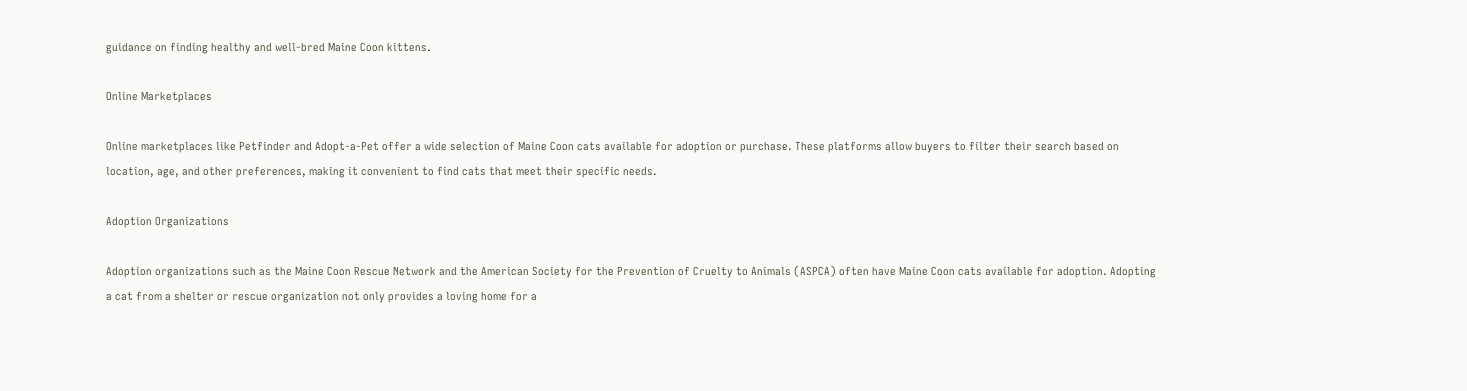guidance on finding healthy and well-bred Maine Coon kittens.

Online Marketplaces

Online marketplaces like Petfinder and Adopt-a-Pet offer a wide selection of Maine Coon cats available for adoption or purchase. These platforms allow buyers to filter their search based on location, age, and other preferences, making it convenient to find cats that meet their specific needs.

Adoption Organizations

Adoption organizations such as the Maine Coon Rescue Network and the American Society for the Prevention of Cruelty to Animals (ASPCA) often have Maine Coon cats available for adoption. Adopting a cat from a shelter or rescue organization not only provides a loving home for a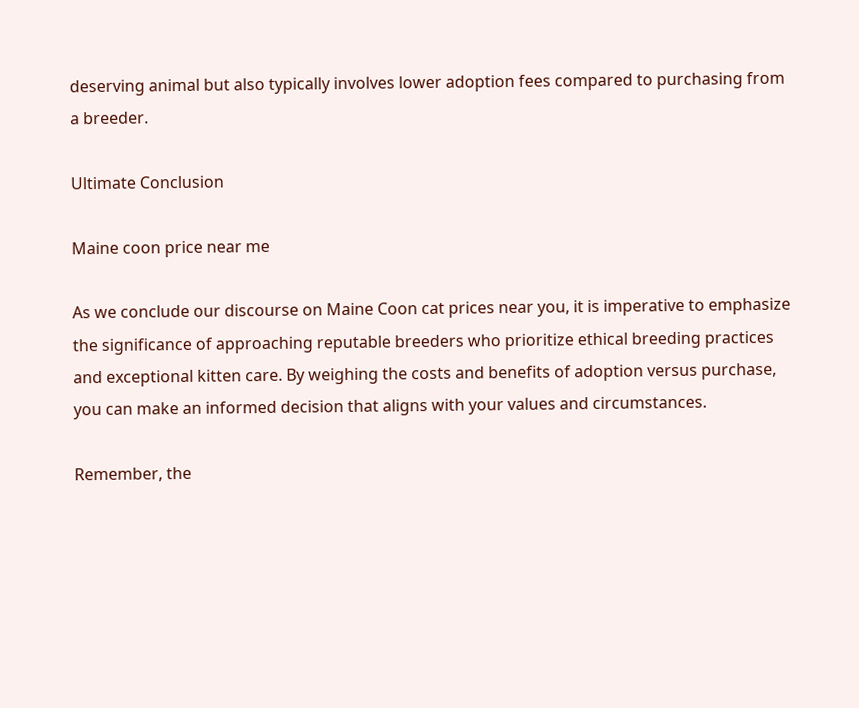deserving animal but also typically involves lower adoption fees compared to purchasing from a breeder.

Ultimate Conclusion

Maine coon price near me

As we conclude our discourse on Maine Coon cat prices near you, it is imperative to emphasize the significance of approaching reputable breeders who prioritize ethical breeding practices and exceptional kitten care. By weighing the costs and benefits of adoption versus purchase, you can make an informed decision that aligns with your values and circumstances.

Remember, the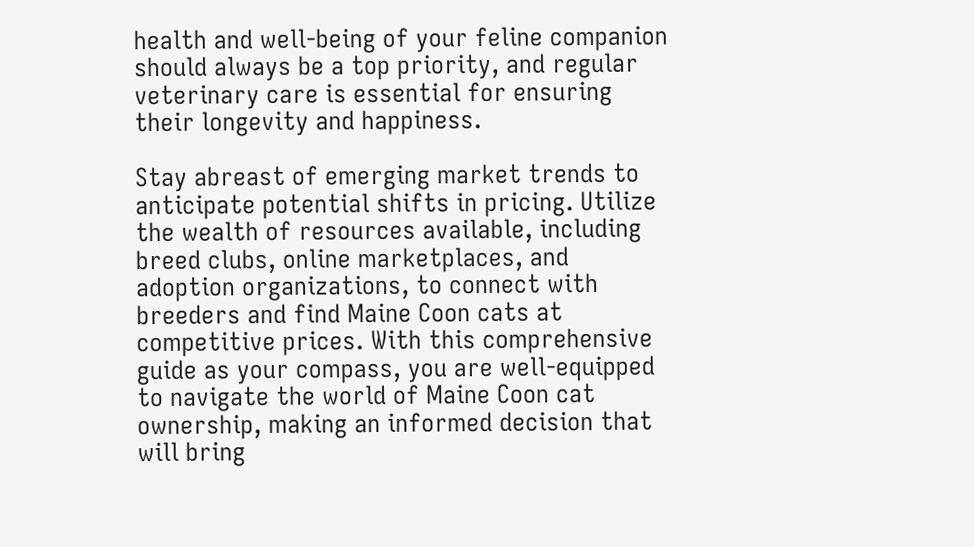health and well-being of your feline companion should always be a top priority, and regular veterinary care is essential for ensuring their longevity and happiness.

Stay abreast of emerging market trends to anticipate potential shifts in pricing. Utilize the wealth of resources available, including breed clubs, online marketplaces, and adoption organizations, to connect with breeders and find Maine Coon cats at competitive prices. With this comprehensive guide as your compass, you are well-equipped to navigate the world of Maine Coon cat ownership, making an informed decision that will bring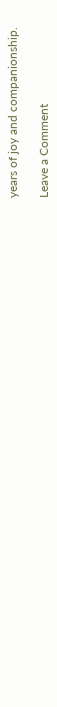years of joy and companionship.

Leave a Comment